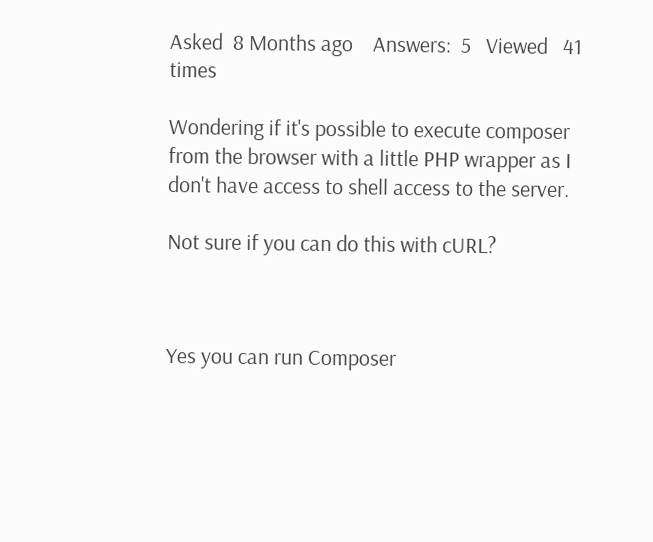Asked  8 Months ago    Answers:  5   Viewed   41 times

Wondering if it's possible to execute composer from the browser with a little PHP wrapper as I don't have access to shell access to the server.

Not sure if you can do this with cURL?



Yes you can run Composer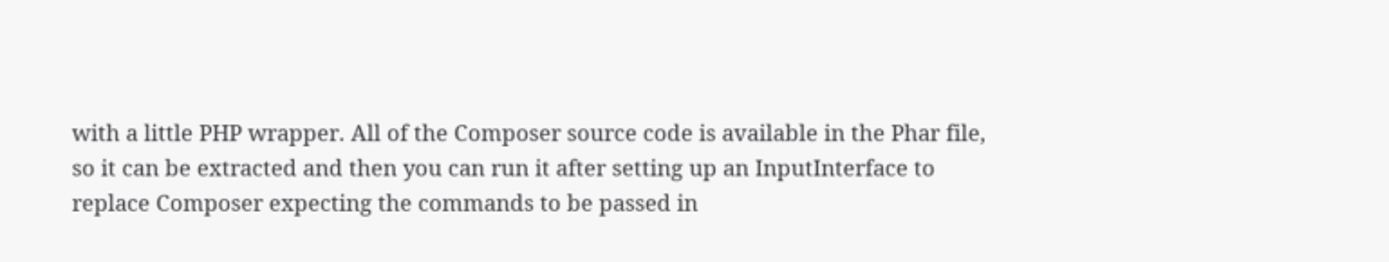with a little PHP wrapper. All of the Composer source code is available in the Phar file, so it can be extracted and then you can run it after setting up an InputInterface to replace Composer expecting the commands to be passed in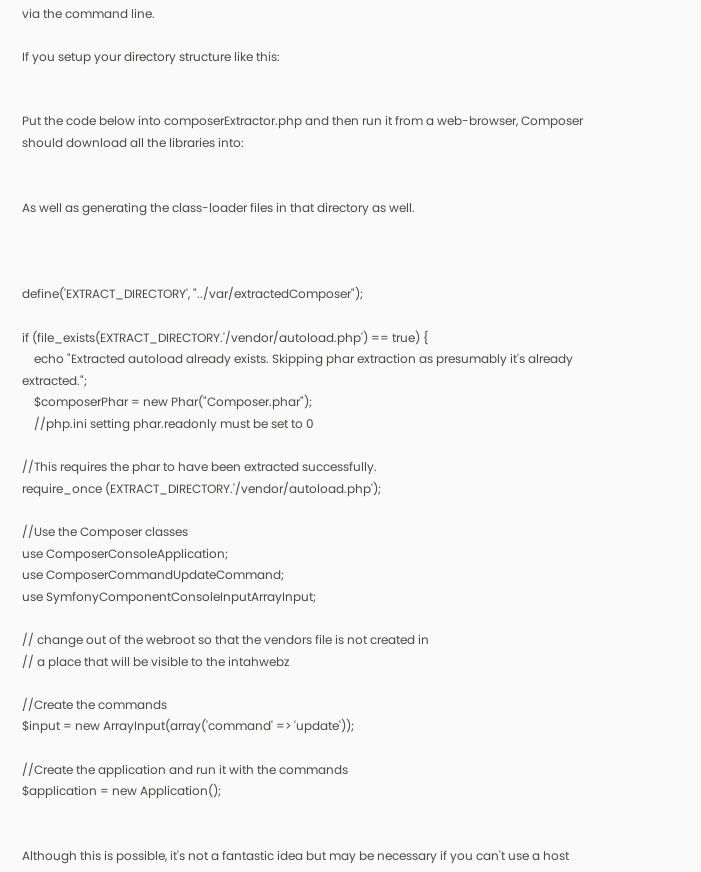via the command line.

If you setup your directory structure like this:


Put the code below into composerExtractor.php and then run it from a web-browser, Composer should download all the libraries into:


As well as generating the class-loader files in that directory as well.



define('EXTRACT_DIRECTORY', "../var/extractedComposer");

if (file_exists(EXTRACT_DIRECTORY.'/vendor/autoload.php') == true) {
    echo "Extracted autoload already exists. Skipping phar extraction as presumably it's already extracted.";
    $composerPhar = new Phar("Composer.phar");
    //php.ini setting phar.readonly must be set to 0

//This requires the phar to have been extracted successfully.
require_once (EXTRACT_DIRECTORY.'/vendor/autoload.php');

//Use the Composer classes
use ComposerConsoleApplication;
use ComposerCommandUpdateCommand;
use SymfonyComponentConsoleInputArrayInput;

// change out of the webroot so that the vendors file is not created in
// a place that will be visible to the intahwebz

//Create the commands
$input = new ArrayInput(array('command' => 'update'));

//Create the application and run it with the commands
$application = new Application();


Although this is possible, it's not a fantastic idea but may be necessary if you can't use a host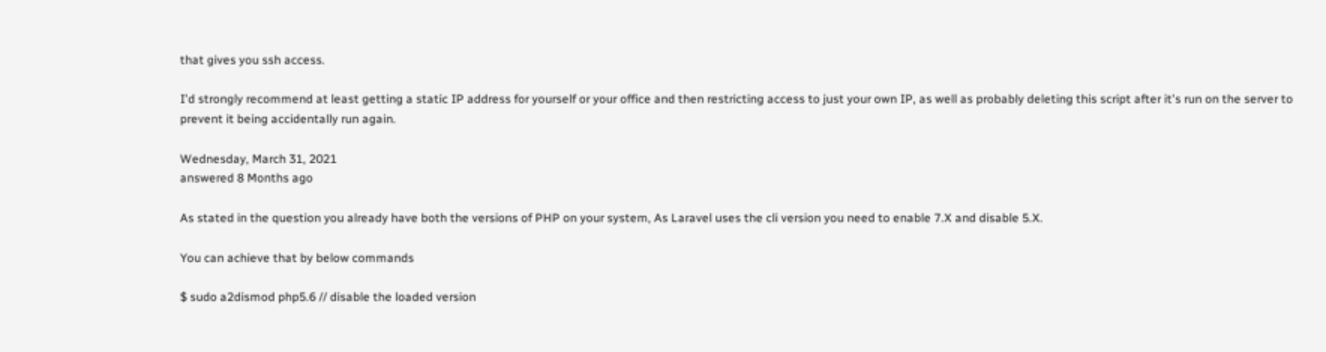that gives you ssh access.

I'd strongly recommend at least getting a static IP address for yourself or your office and then restricting access to just your own IP, as well as probably deleting this script after it's run on the server to prevent it being accidentally run again.

Wednesday, March 31, 2021
answered 8 Months ago

As stated in the question you already have both the versions of PHP on your system, As Laravel uses the cli version you need to enable 7.X and disable 5.X.

You can achieve that by below commands

$ sudo a2dismod php5.6 // disable the loaded version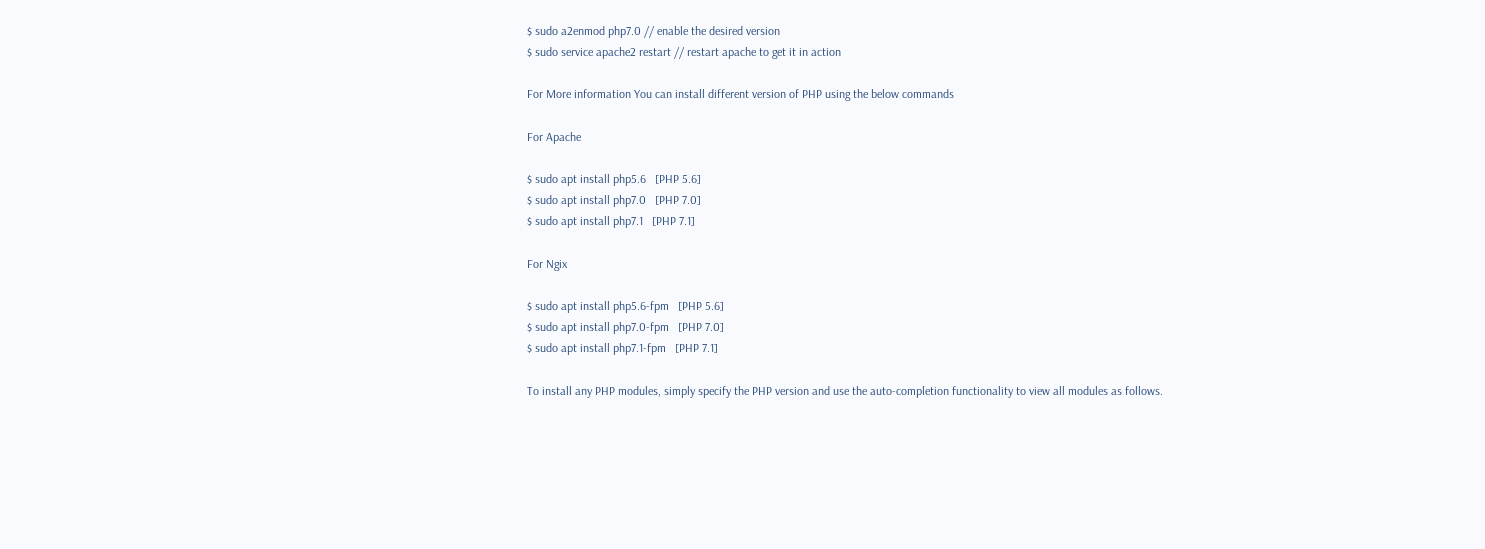$ sudo a2enmod php7.0 // enable the desired version
$ sudo service apache2 restart // restart apache to get it in action

For More information You can install different version of PHP using the below commands

For Apache

$ sudo apt install php5.6   [PHP 5.6]
$ sudo apt install php7.0   [PHP 7.0]
$ sudo apt install php7.1   [PHP 7.1]

For Ngix

$ sudo apt install php5.6-fpm   [PHP 5.6]
$ sudo apt install php7.0-fpm   [PHP 7.0]
$ sudo apt install php7.1-fpm   [PHP 7.1]

To install any PHP modules, simply specify the PHP version and use the auto-completion functionality to view all modules as follows.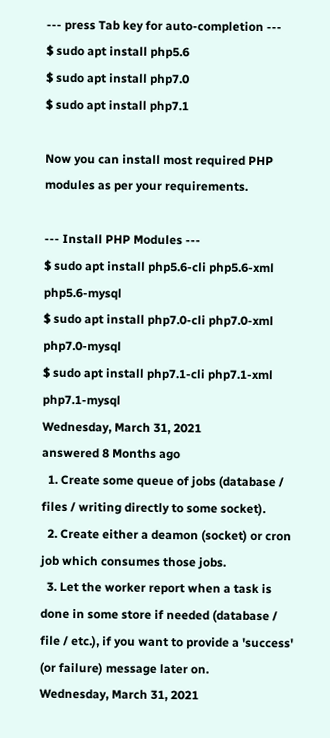--- press Tab key for auto-completion ---
$ sudo apt install php5.6
$ sudo apt install php7.0
$ sudo apt install php7.1

Now you can install most required PHP modules as per your requirements.

--- Install PHP Modules ---
$ sudo apt install php5.6-cli php5.6-xml php5.6-mysql
$ sudo apt install php7.0-cli php7.0-xml php7.0-mysql
$ sudo apt install php7.1-cli php7.1-xml php7.1-mysql
Wednesday, March 31, 2021
answered 8 Months ago
  1. Create some queue of jobs (database / files / writing directly to some socket).
  2. Create either a deamon (socket) or cron job which consumes those jobs.
  3. Let the worker report when a task is done in some store if needed (database / file / etc.), if you want to provide a 'success' (or failure) message later on.
Wednesday, March 31, 2021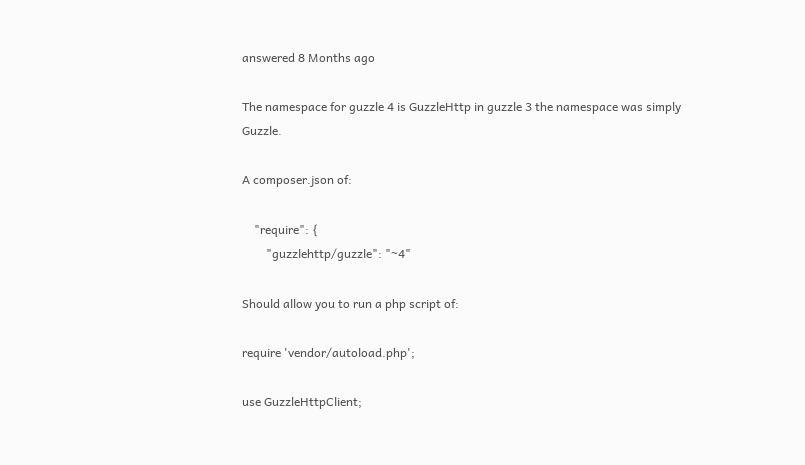answered 8 Months ago

The namespace for guzzle 4 is GuzzleHttp in guzzle 3 the namespace was simply Guzzle.

A composer.json of:

    "require": {
        "guzzlehttp/guzzle": "~4"

Should allow you to run a php script of:

require 'vendor/autoload.php';

use GuzzleHttpClient;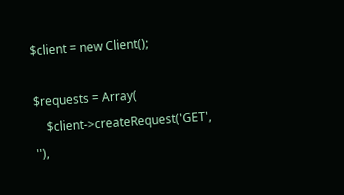$client = new Client();

$requests = Array(
    $client->createRequest('GET', ''),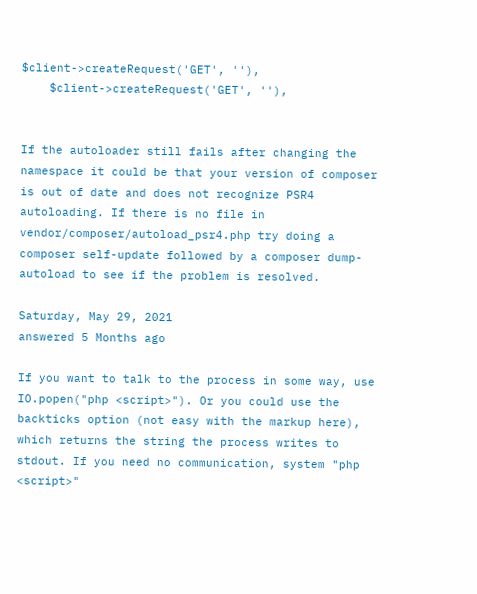$client->createRequest('GET', ''),
    $client->createRequest('GET', ''),


If the autoloader still fails after changing the namespace it could be that your version of composer is out of date and does not recognize PSR4 autoloading. If there is no file in vendor/composer/autoload_psr4.php try doing a composer self-update followed by a composer dump-autoload to see if the problem is resolved.

Saturday, May 29, 2021
answered 5 Months ago

If you want to talk to the process in some way, use IO.popen("php <script>"). Or you could use the backticks option (not easy with the markup here), which returns the string the process writes to stdout. If you need no communication, system "php <script>"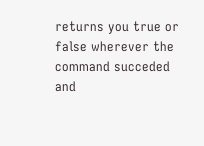returns you true or false wherever the command succeded and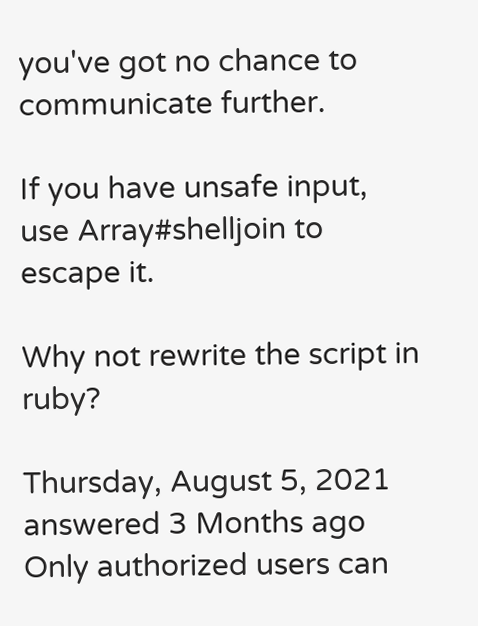you've got no chance to communicate further.

If you have unsafe input, use Array#shelljoin to escape it.

Why not rewrite the script in ruby?

Thursday, August 5, 2021
answered 3 Months ago
Only authorized users can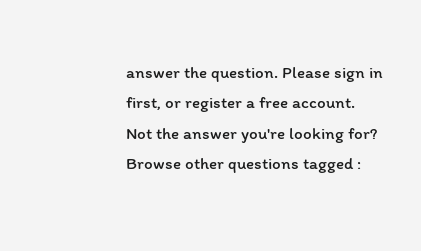answer the question. Please sign in first, or register a free account.
Not the answer you're looking for? Browse other questions tagged :